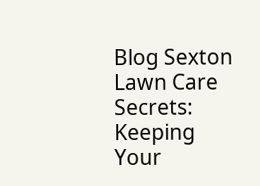Blog Sexton Lawn Care Secrets: Keeping Your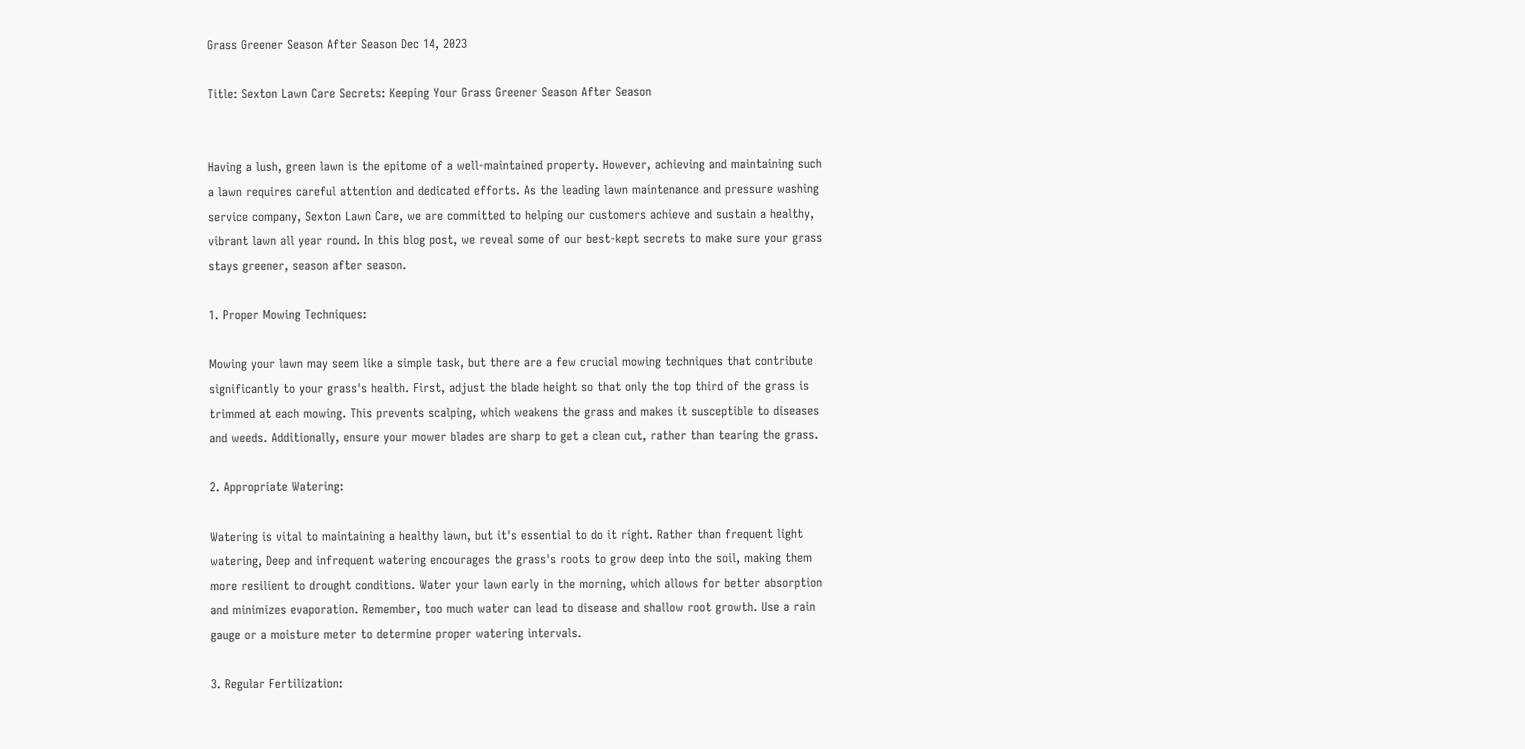Grass Greener Season After Season Dec 14, 2023

Title: Sexton Lawn Care Secrets: Keeping Your Grass Greener Season After Season


Having a lush, green lawn is the epitome of a well-maintained property. However, achieving and maintaining such a lawn requires careful attention and dedicated efforts. As the leading lawn maintenance and pressure washing service company, Sexton Lawn Care, we are committed to helping our customers achieve and sustain a healthy, vibrant lawn all year round. In this blog post, we reveal some of our best-kept secrets to make sure your grass stays greener, season after season.

1. Proper Mowing Techniques:

Mowing your lawn may seem like a simple task, but there are a few crucial mowing techniques that contribute significantly to your grass's health. First, adjust the blade height so that only the top third of the grass is trimmed at each mowing. This prevents scalping, which weakens the grass and makes it susceptible to diseases and weeds. Additionally, ensure your mower blades are sharp to get a clean cut, rather than tearing the grass.

2. Appropriate Watering:

Watering is vital to maintaining a healthy lawn, but it's essential to do it right. Rather than frequent light watering, Deep and infrequent watering encourages the grass's roots to grow deep into the soil, making them more resilient to drought conditions. Water your lawn early in the morning, which allows for better absorption and minimizes evaporation. Remember, too much water can lead to disease and shallow root growth. Use a rain gauge or a moisture meter to determine proper watering intervals.

3. Regular Fertilization: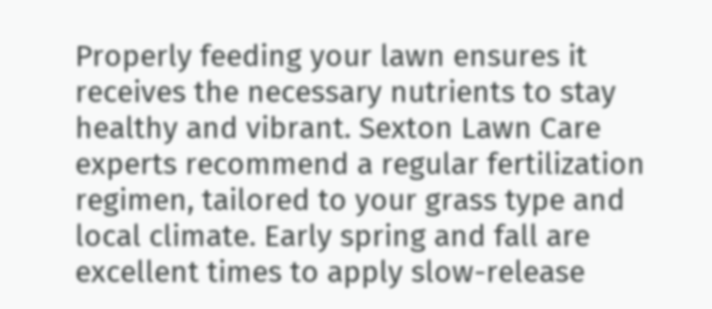Properly feeding your lawn ensures it receives the necessary nutrients to stay healthy and vibrant. Sexton Lawn Care experts recommend a regular fertilization regimen, tailored to your grass type and local climate. Early spring and fall are excellent times to apply slow-release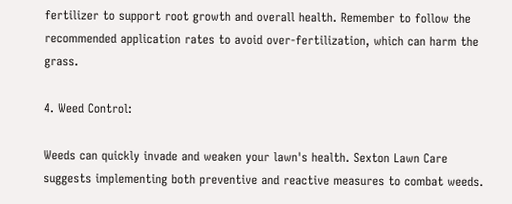fertilizer to support root growth and overall health. Remember to follow the recommended application rates to avoid over-fertilization, which can harm the grass.

4. Weed Control:

Weeds can quickly invade and weaken your lawn's health. Sexton Lawn Care suggests implementing both preventive and reactive measures to combat weeds.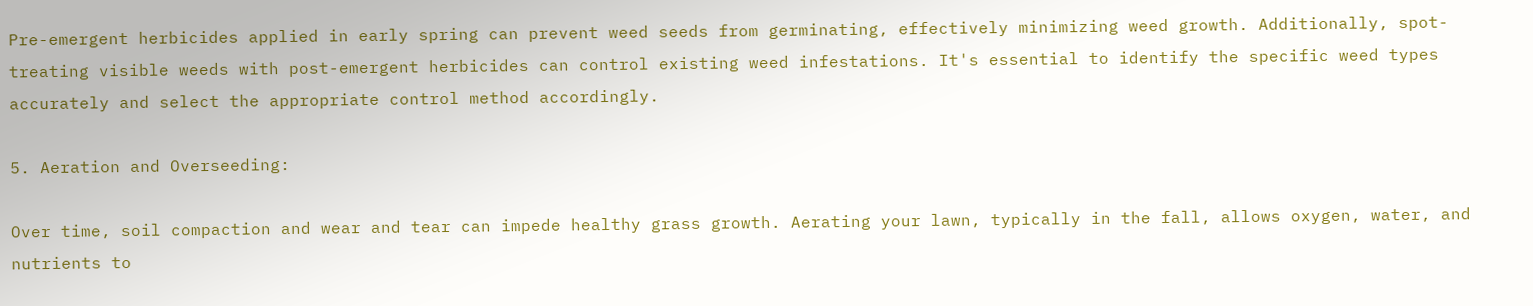Pre-emergent herbicides applied in early spring can prevent weed seeds from germinating, effectively minimizing weed growth. Additionally, spot-treating visible weeds with post-emergent herbicides can control existing weed infestations. It's essential to identify the specific weed types accurately and select the appropriate control method accordingly.

5. Aeration and Overseeding:

Over time, soil compaction and wear and tear can impede healthy grass growth. Aerating your lawn, typically in the fall, allows oxygen, water, and nutrients to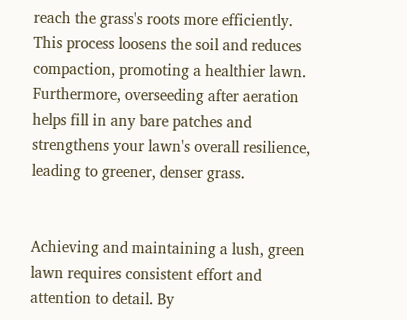reach the grass's roots more efficiently. This process loosens the soil and reduces compaction, promoting a healthier lawn. Furthermore, overseeding after aeration helps fill in any bare patches and strengthens your lawn's overall resilience, leading to greener, denser grass.


Achieving and maintaining a lush, green lawn requires consistent effort and attention to detail. By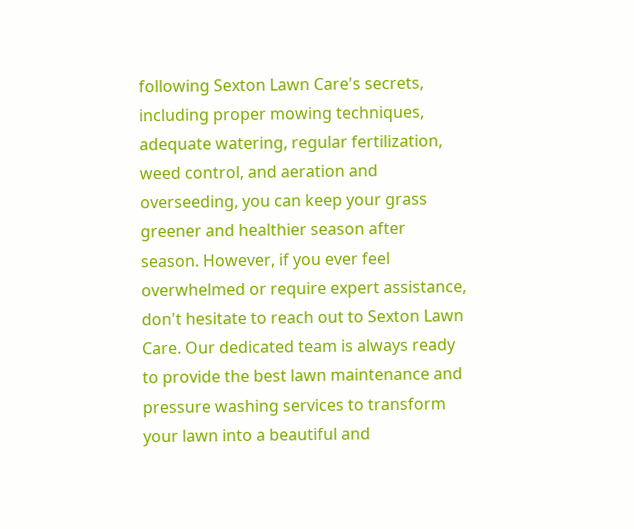following Sexton Lawn Care's secrets, including proper mowing techniques, adequate watering, regular fertilization, weed control, and aeration and overseeding, you can keep your grass greener and healthier season after season. However, if you ever feel overwhelmed or require expert assistance, don't hesitate to reach out to Sexton Lawn Care. Our dedicated team is always ready to provide the best lawn maintenance and pressure washing services to transform your lawn into a beautiful and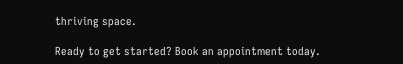thriving space.

Ready to get started? Book an appointment today.